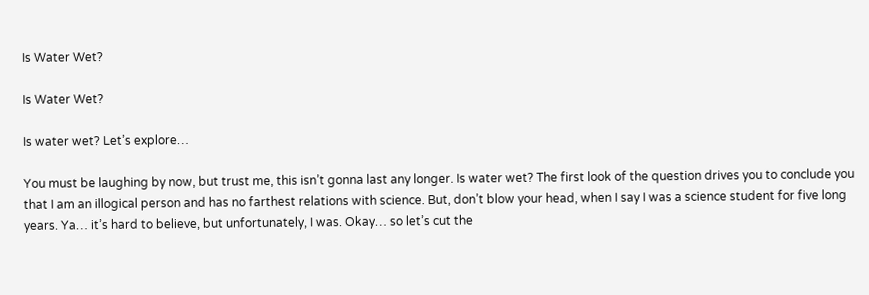Is Water Wet?

Is Water Wet?

Is water wet? Let’s explore…

You must be laughing by now, but trust me, this isn’t gonna last any longer. Is water wet? The first look of the question drives you to conclude you that I am an illogical person and has no farthest relations with science. But, don’t blow your head, when I say I was a science student for five long years. Ya… it’s hard to believe, but unfortunately, I was. Okay… so let’s cut the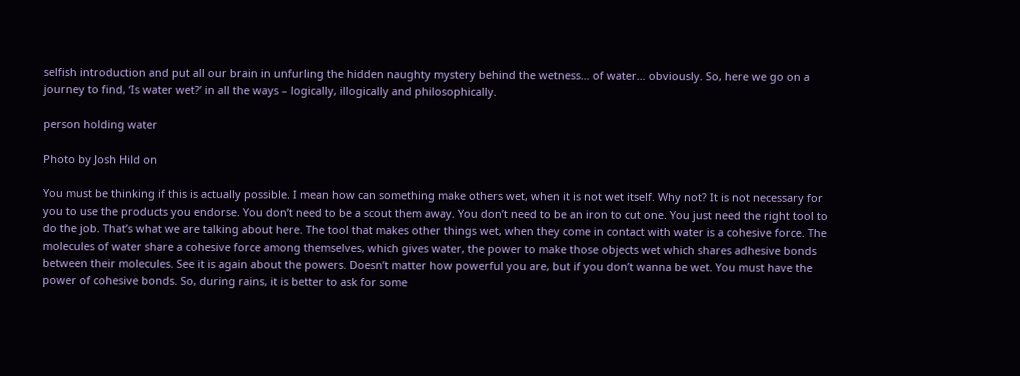selfish introduction and put all our brain in unfurling the hidden naughty mystery behind the wetness… of water… obviously. So, here we go on a journey to find, ‘Is water wet?’ in all the ways – logically, illogically and philosophically.

person holding water

Photo by Josh Hild on

You must be thinking if this is actually possible. I mean how can something make others wet, when it is not wet itself. Why not? It is not necessary for you to use the products you endorse. You don’t need to be a scout them away. You don’t need to be an iron to cut one. You just need the right tool to do the job. That’s what we are talking about here. The tool that makes other things wet, when they come in contact with water is a cohesive force. The molecules of water share a cohesive force among themselves, which gives water, the power to make those objects wet which shares adhesive bonds between their molecules. See it is again about the powers. Doesn’t matter how powerful you are, but if you don’t wanna be wet. You must have the power of cohesive bonds. So, during rains, it is better to ask for some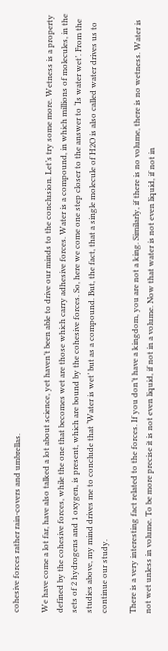cohesive forces rather rain-covers and umbrellas.

We have come a lot far, have also talked a lot about science, yet haven’t been able to drive our minds to the conclusion. Let’s try some more. Wetness is a property defined by the cohesive forces, while the one that becomes wet are those which carry adhesive forces. Water is a compound, in which millions of molecules, in the sets of 2 hydrogens and 1 oxygen, is present, which are bound by the cohesive forces. So, here we come one step closer to the answer to ‘Is water wet’. From the studies above, my mind drives me to conclude that ‘Water is wet’ but as a compound. But, the fact, that a single molecule of H2O is also called water drives us to continue our study.

There is a very interesting fact related to the forces. If you don’t have a kingdom, you are not a king. Similarly, if there is no volume, there is no wetness. Water is not wet unless in volume. To be more precise it is not even liquid, if not in a volume. Now that water is not even liquid, if not in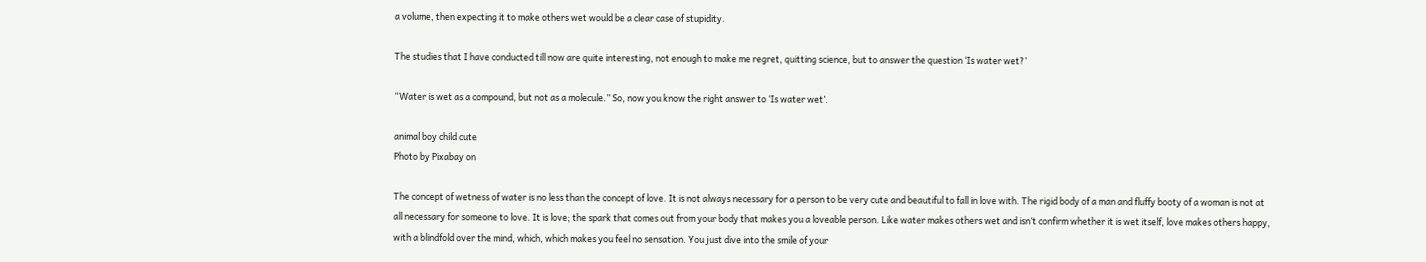a volume, then expecting it to make others wet would be a clear case of stupidity.

The studies that I have conducted till now are quite interesting, not enough to make me regret, quitting science, but to answer the question ‘Is water wet?’

“Water is wet as a compound, but not as a molecule.” So, now you know the right answer to ‘Is water wet’.

animal boy child cute
Photo by Pixabay on

The concept of wetness of water is no less than the concept of love. It is not always necessary for a person to be very cute and beautiful to fall in love with. The rigid body of a man and fluffy booty of a woman is not at all necessary for someone to love. It is love; the spark that comes out from your body that makes you a loveable person. Like water makes others wet and isn’t confirm whether it is wet itself, love makes others happy, with a blindfold over the mind, which, which makes you feel no sensation. You just dive into the smile of your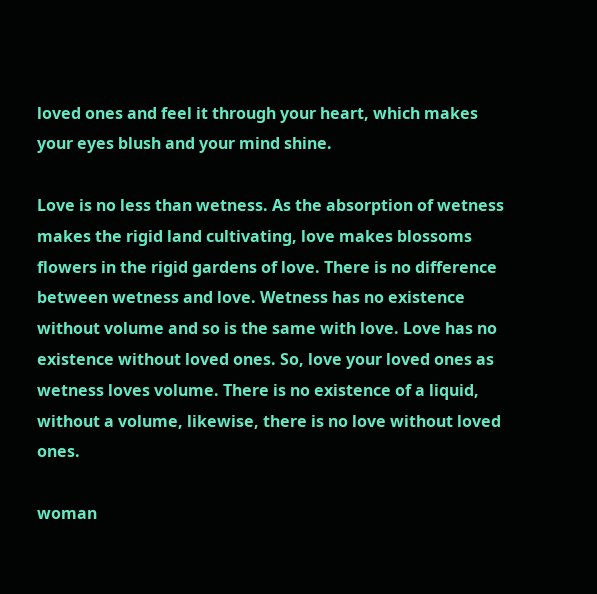loved ones and feel it through your heart, which makes your eyes blush and your mind shine.

Love is no less than wetness. As the absorption of wetness makes the rigid land cultivating, love makes blossoms flowers in the rigid gardens of love. There is no difference between wetness and love. Wetness has no existence without volume and so is the same with love. Love has no existence without loved ones. So, love your loved ones as wetness loves volume. There is no existence of a liquid, without a volume, likewise, there is no love without loved ones.

woman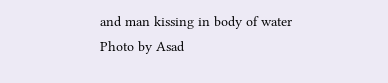and man kissing in body of water
Photo by Asad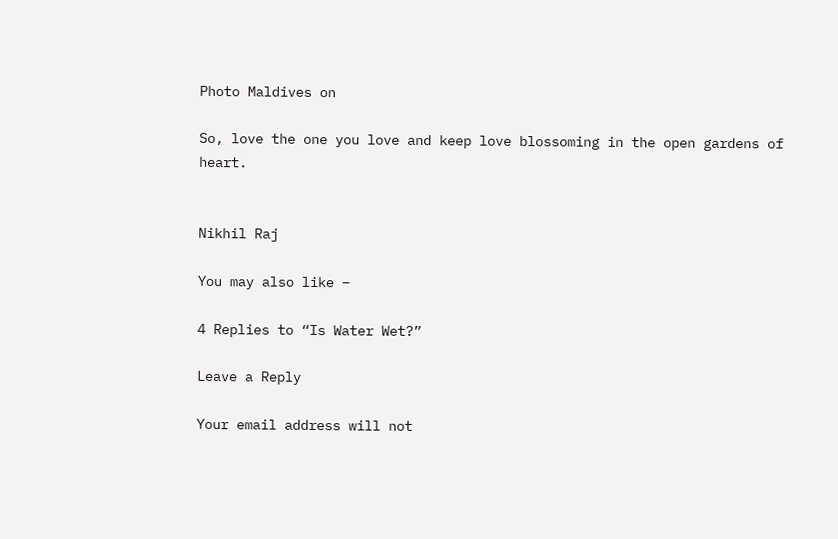Photo Maldives on

So, love the one you love and keep love blossoming in the open gardens of heart.


Nikhil Raj

You may also like –

4 Replies to “Is Water Wet?”

Leave a Reply

Your email address will not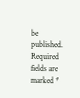be published. Required fields are marked *